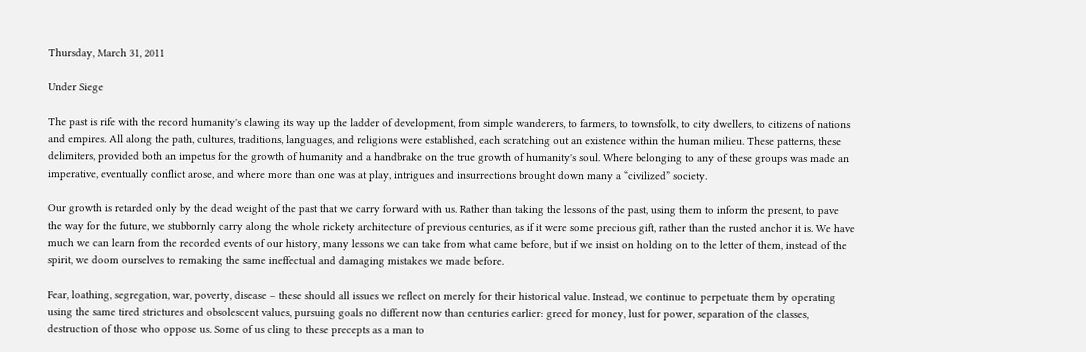Thursday, March 31, 2011

Under Siege

The past is rife with the record humanity's clawing its way up the ladder of development, from simple wanderers, to farmers, to townsfolk, to city dwellers, to citizens of nations and empires. All along the path, cultures, traditions, languages, and religions were established, each scratching out an existence within the human milieu. These patterns, these delimiters, provided both an impetus for the growth of humanity and a handbrake on the true growth of humanity's soul. Where belonging to any of these groups was made an imperative, eventually conflict arose, and where more than one was at play, intrigues and insurrections brought down many a “civilized” society.

Our growth is retarded only by the dead weight of the past that we carry forward with us. Rather than taking the lessons of the past, using them to inform the present, to pave the way for the future, we stubbornly carry along the whole rickety architecture of previous centuries, as if it were some precious gift, rather than the rusted anchor it is. We have much we can learn from the recorded events of our history, many lessons we can take from what came before, but if we insist on holding on to the letter of them, instead of the spirit, we doom ourselves to remaking the same ineffectual and damaging mistakes we made before.

Fear, loathing, segregation, war, poverty, disease – these should all issues we reflect on merely for their historical value. Instead, we continue to perpetuate them by operating using the same tired strictures and obsolescent values, pursuing goals no different now than centuries earlier: greed for money, lust for power, separation of the classes, destruction of those who oppose us. Some of us cling to these precepts as a man to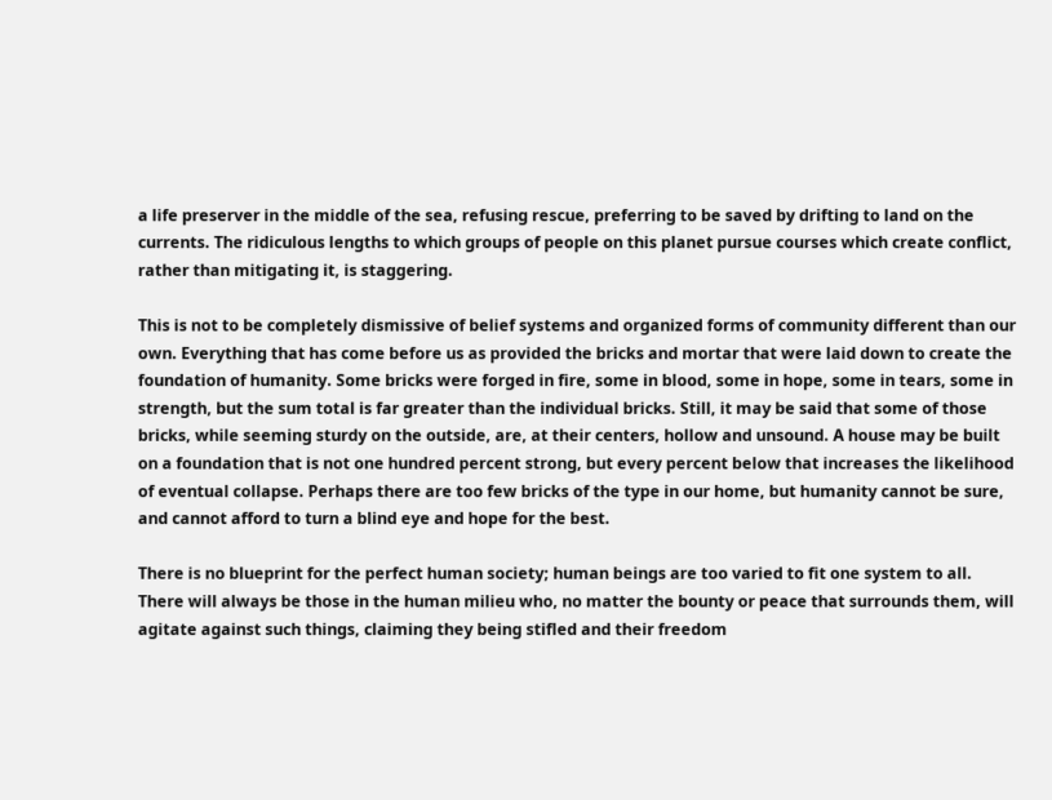a life preserver in the middle of the sea, refusing rescue, preferring to be saved by drifting to land on the currents. The ridiculous lengths to which groups of people on this planet pursue courses which create conflict, rather than mitigating it, is staggering.

This is not to be completely dismissive of belief systems and organized forms of community different than our own. Everything that has come before us as provided the bricks and mortar that were laid down to create the foundation of humanity. Some bricks were forged in fire, some in blood, some in hope, some in tears, some in strength, but the sum total is far greater than the individual bricks. Still, it may be said that some of those bricks, while seeming sturdy on the outside, are, at their centers, hollow and unsound. A house may be built on a foundation that is not one hundred percent strong, but every percent below that increases the likelihood of eventual collapse. Perhaps there are too few bricks of the type in our home, but humanity cannot be sure, and cannot afford to turn a blind eye and hope for the best.

There is no blueprint for the perfect human society; human beings are too varied to fit one system to all. There will always be those in the human milieu who, no matter the bounty or peace that surrounds them, will agitate against such things, claiming they being stifled and their freedom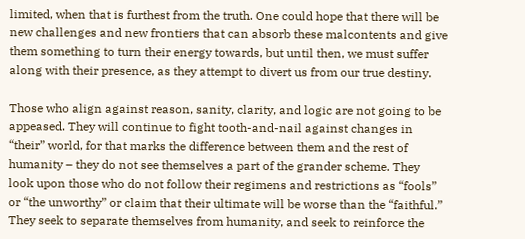limited, when that is furthest from the truth. One could hope that there will be new challenges and new frontiers that can absorb these malcontents and give them something to turn their energy towards, but until then, we must suffer along with their presence, as they attempt to divert us from our true destiny.

Those who align against reason, sanity, clarity, and logic are not going to be appeased. They will continue to fight tooth-and-nail against changes in “their” world, for that marks the difference between them and the rest of humanity – they do not see themselves a part of the grander scheme. They look upon those who do not follow their regimens and restrictions as “fools” or “the unworthy” or claim that their ultimate will be worse than the “faithful.” They seek to separate themselves from humanity, and seek to reinforce the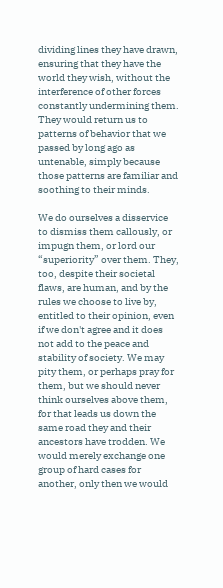dividing lines they have drawn, ensuring that they have the world they wish, without the interference of other forces constantly undermining them. They would return us to patterns of behavior that we passed by long ago as untenable, simply because those patterns are familiar and soothing to their minds.

We do ourselves a disservice to dismiss them callously, or impugn them, or lord our “superiority” over them. They, too, despite their societal flaws, are human, and by the rules we choose to live by, entitled to their opinion, even if we don't agree and it does not add to the peace and stability of society. We may pity them, or perhaps pray for them, but we should never think ourselves above them, for that leads us down the same road they and their ancestors have trodden. We would merely exchange one group of hard cases for another, only then we would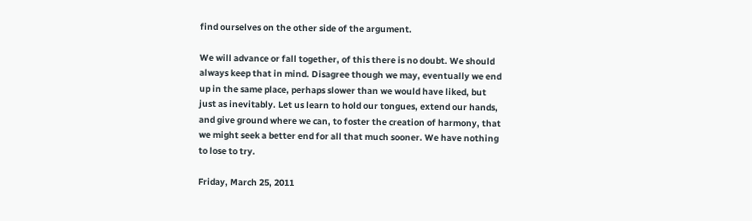find ourselves on the other side of the argument.

We will advance or fall together, of this there is no doubt. We should always keep that in mind. Disagree though we may, eventually we end up in the same place, perhaps slower than we would have liked, but just as inevitably. Let us learn to hold our tongues, extend our hands, and give ground where we can, to foster the creation of harmony, that we might seek a better end for all that much sooner. We have nothing to lose to try.

Friday, March 25, 2011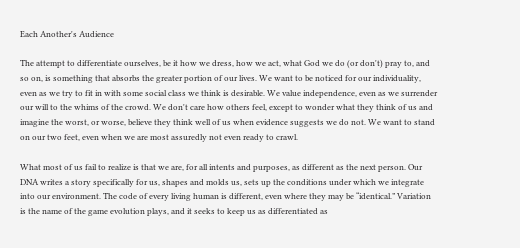Each Another's Audience

The attempt to differentiate ourselves, be it how we dress, how we act, what God we do (or don't) pray to, and so on, is something that absorbs the greater portion of our lives. We want to be noticed for our individuality, even as we try to fit in with some social class we think is desirable. We value independence, even as we surrender our will to the whims of the crowd. We don't care how others feel, except to wonder what they think of us and imagine the worst, or worse, believe they think well of us when evidence suggests we do not. We want to stand on our two feet, even when we are most assuredly not even ready to crawl.

What most of us fail to realize is that we are, for all intents and purposes, as different as the next person. Our DNA writes a story specifically for us, shapes and molds us, sets up the conditions under which we integrate into our environment. The code of every living human is different, even where they may be “identical.” Variation is the name of the game evolution plays, and it seeks to keep us as differentiated as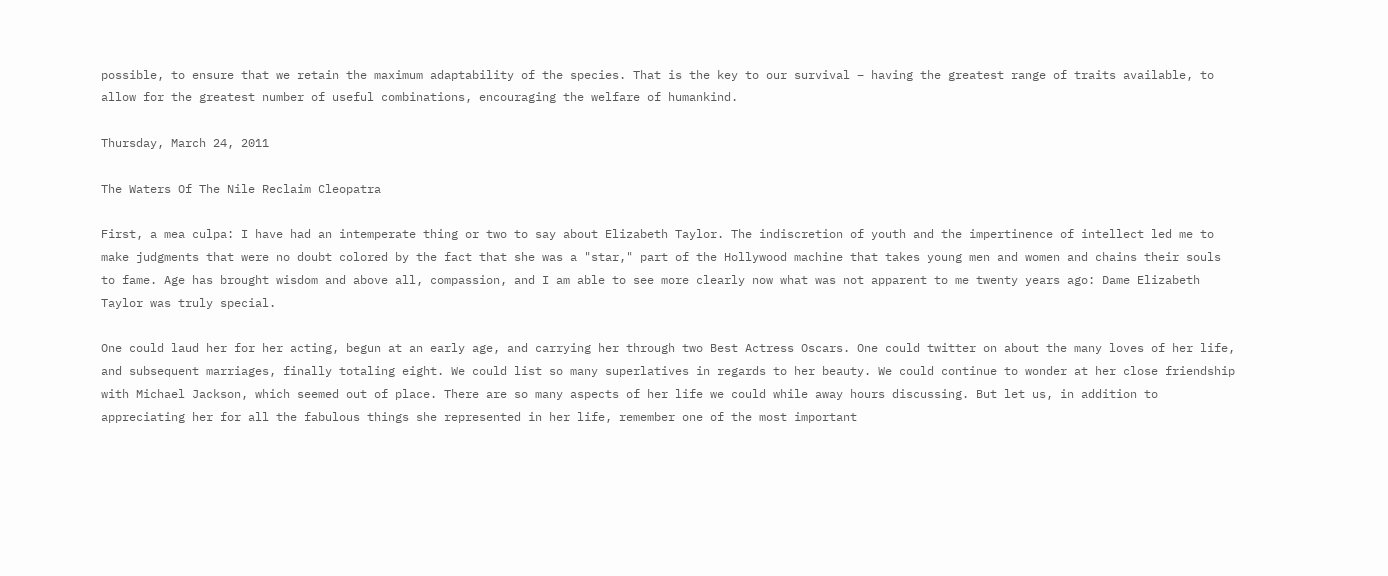possible, to ensure that we retain the maximum adaptability of the species. That is the key to our survival – having the greatest range of traits available, to allow for the greatest number of useful combinations, encouraging the welfare of humankind.

Thursday, March 24, 2011

The Waters Of The Nile Reclaim Cleopatra

First, a mea culpa: I have had an intemperate thing or two to say about Elizabeth Taylor. The indiscretion of youth and the impertinence of intellect led me to make judgments that were no doubt colored by the fact that she was a "star," part of the Hollywood machine that takes young men and women and chains their souls to fame. Age has brought wisdom and above all, compassion, and I am able to see more clearly now what was not apparent to me twenty years ago: Dame Elizabeth Taylor was truly special.

One could laud her for her acting, begun at an early age, and carrying her through two Best Actress Oscars. One could twitter on about the many loves of her life, and subsequent marriages, finally totaling eight. We could list so many superlatives in regards to her beauty. We could continue to wonder at her close friendship with Michael Jackson, which seemed out of place. There are so many aspects of her life we could while away hours discussing. But let us, in addition to appreciating her for all the fabulous things she represented in her life, remember one of the most important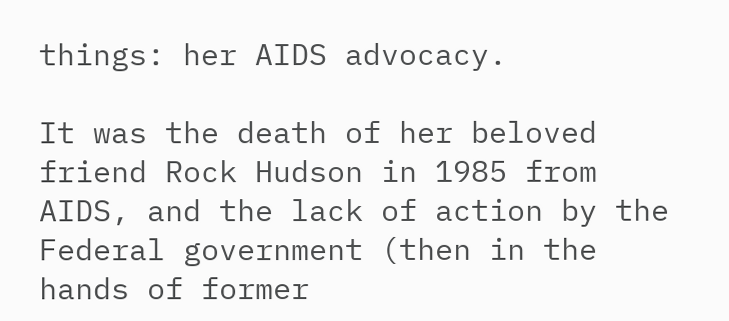things: her AIDS advocacy.

It was the death of her beloved friend Rock Hudson in 1985 from AIDS, and the lack of action by the Federal government (then in the hands of former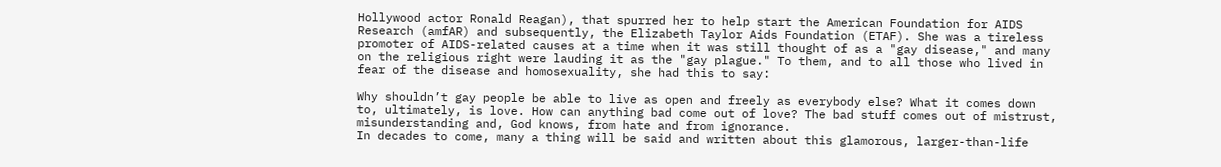Hollywood actor Ronald Reagan), that spurred her to help start the American Foundation for AIDS Research (amfAR) and subsequently, the Elizabeth Taylor Aids Foundation (ETAF). She was a tireless promoter of AIDS-related causes at a time when it was still thought of as a "gay disease," and many on the religious right were lauding it as the "gay plague." To them, and to all those who lived in fear of the disease and homosexuality, she had this to say:

Why shouldn’t gay people be able to live as open and freely as everybody else? What it comes down to, ultimately, is love. How can anything bad come out of love? The bad stuff comes out of mistrust, misunderstanding and, God knows, from hate and from ignorance.
In decades to come, many a thing will be said and written about this glamorous, larger-than-life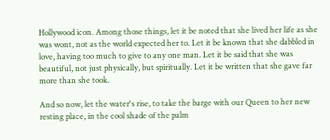Hollywood icon. Among those things, let it be noted that she lived her life as she was wont, not as the world expected her to. Let it be known that she dabbled in love, having too much to give to any one man. Let it be said that she was beautiful, not just physically, but spiritually. Let it be written that she gave far more than she took.

And so now, let the water's rise, to take the barge with our Queen to her new resting place, in the cool shade of the palm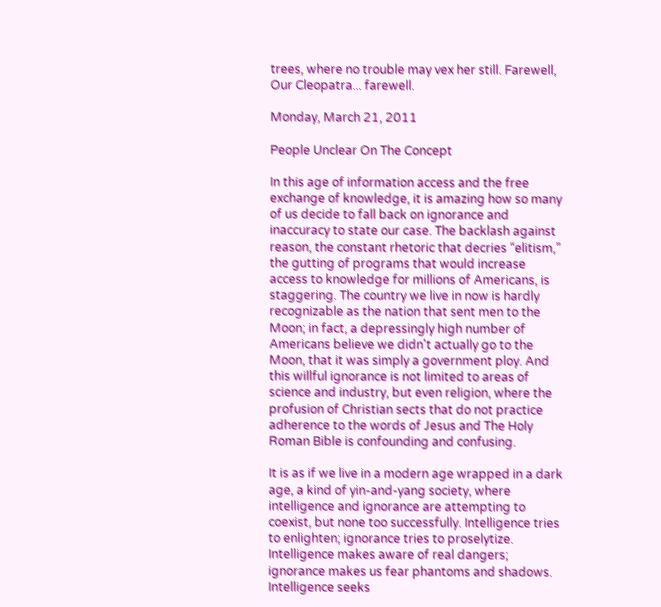trees, where no trouble may vex her still. Farewell, Our Cleopatra... farewell.

Monday, March 21, 2011

People Unclear On The Concept

In this age of information access and the free exchange of knowledge, it is amazing how so many of us decide to fall back on ignorance and inaccuracy to state our case. The backlash against reason, the constant rhetoric that decries “elitism,” the gutting of programs that would increase access to knowledge for millions of Americans, is staggering. The country we live in now is hardly recognizable as the nation that sent men to the Moon; in fact, a depressingly high number of Americans believe we didn't actually go to the Moon, that it was simply a government ploy. And this willful ignorance is not limited to areas of science and industry, but even religion, where the profusion of Christian sects that do not practice adherence to the words of Jesus and The Holy Roman Bible is confounding and confusing.

It is as if we live in a modern age wrapped in a dark age, a kind of yin-and-yang society, where intelligence and ignorance are attempting to coexist, but none too successfully. Intelligence tries to enlighten; ignorance tries to proselytize. Intelligence makes aware of real dangers; ignorance makes us fear phantoms and shadows. Intelligence seeks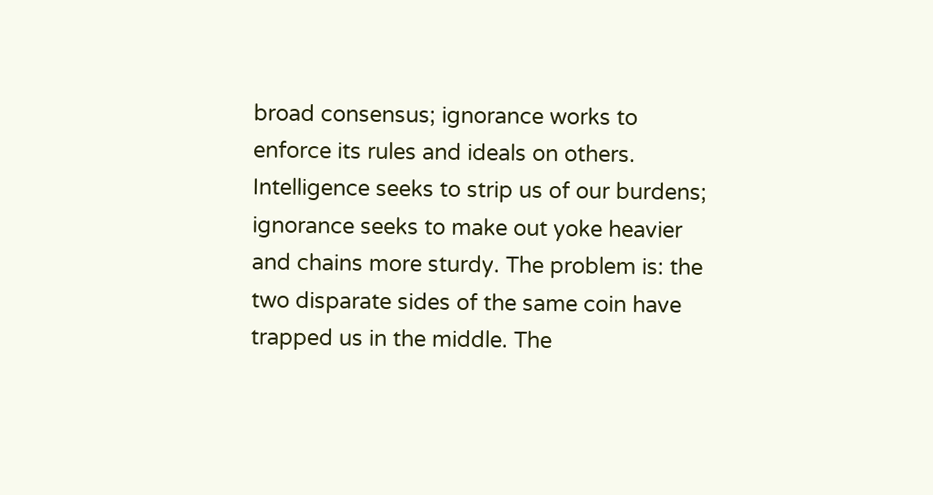broad consensus; ignorance works to enforce its rules and ideals on others. Intelligence seeks to strip us of our burdens; ignorance seeks to make out yoke heavier and chains more sturdy. The problem is: the two disparate sides of the same coin have trapped us in the middle. The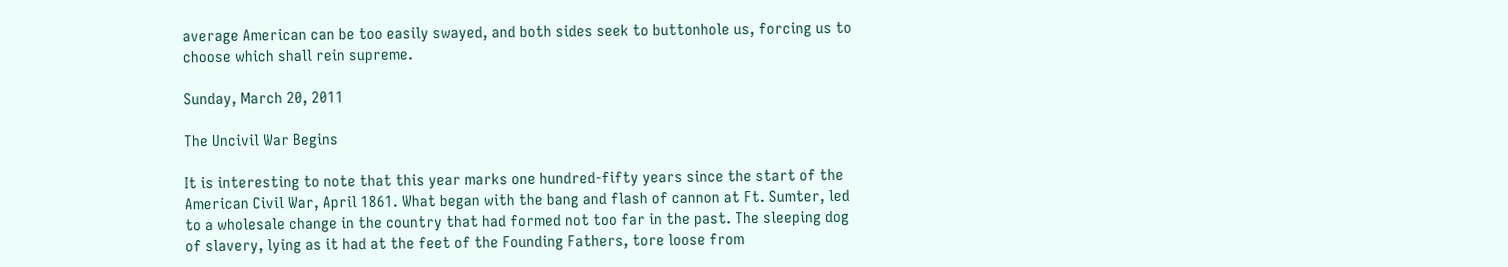average American can be too easily swayed, and both sides seek to buttonhole us, forcing us to choose which shall rein supreme.

Sunday, March 20, 2011

The Uncivil War Begins

It is interesting to note that this year marks one hundred-fifty years since the start of the American Civil War, April 1861. What began with the bang and flash of cannon at Ft. Sumter, led to a wholesale change in the country that had formed not too far in the past. The sleeping dog of slavery, lying as it had at the feet of the Founding Fathers, tore loose from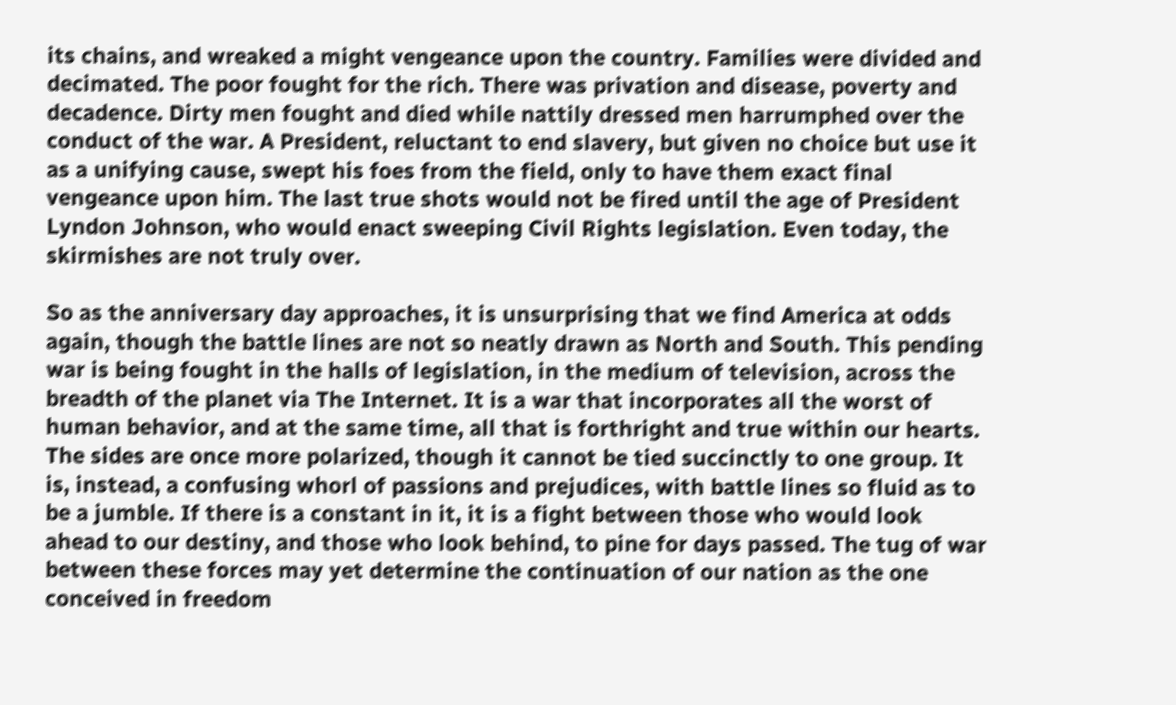its chains, and wreaked a might vengeance upon the country. Families were divided and decimated. The poor fought for the rich. There was privation and disease, poverty and decadence. Dirty men fought and died while nattily dressed men harrumphed over the conduct of the war. A President, reluctant to end slavery, but given no choice but use it as a unifying cause, swept his foes from the field, only to have them exact final vengeance upon him. The last true shots would not be fired until the age of President Lyndon Johnson, who would enact sweeping Civil Rights legislation. Even today, the skirmishes are not truly over.

So as the anniversary day approaches, it is unsurprising that we find America at odds again, though the battle lines are not so neatly drawn as North and South. This pending war is being fought in the halls of legislation, in the medium of television, across the breadth of the planet via The Internet. It is a war that incorporates all the worst of human behavior, and at the same time, all that is forthright and true within our hearts. The sides are once more polarized, though it cannot be tied succinctly to one group. It is, instead, a confusing whorl of passions and prejudices, with battle lines so fluid as to be a jumble. If there is a constant in it, it is a fight between those who would look ahead to our destiny, and those who look behind, to pine for days passed. The tug of war between these forces may yet determine the continuation of our nation as the one conceived in freedom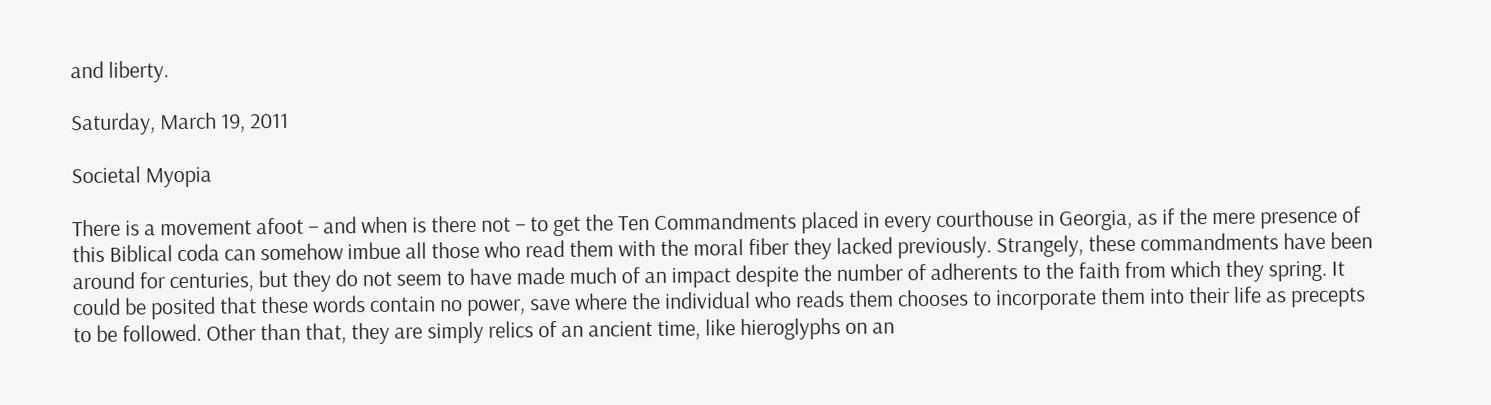and liberty.

Saturday, March 19, 2011

Societal Myopia

There is a movement afoot – and when is there not – to get the Ten Commandments placed in every courthouse in Georgia, as if the mere presence of this Biblical coda can somehow imbue all those who read them with the moral fiber they lacked previously. Strangely, these commandments have been around for centuries, but they do not seem to have made much of an impact despite the number of adherents to the faith from which they spring. It could be posited that these words contain no power, save where the individual who reads them chooses to incorporate them into their life as precepts to be followed. Other than that, they are simply relics of an ancient time, like hieroglyphs on an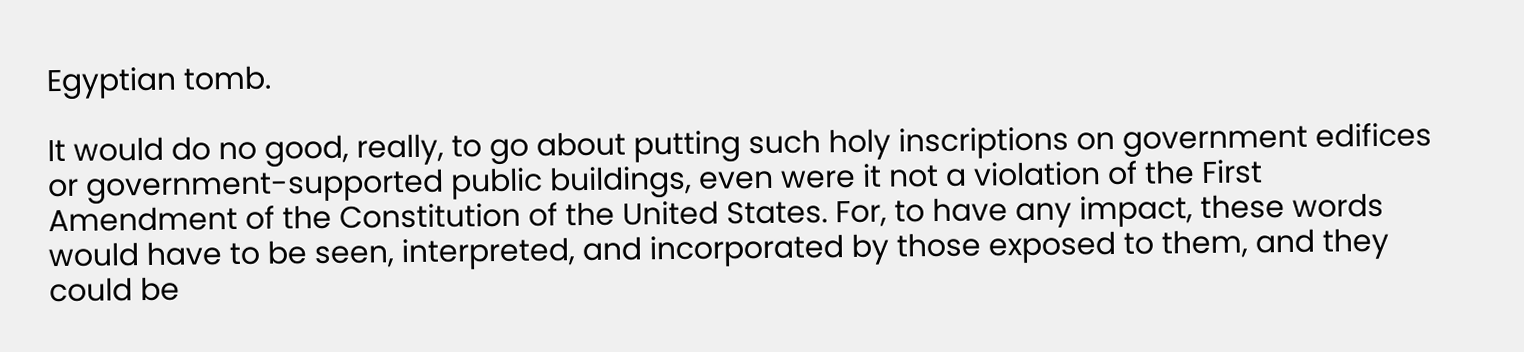Egyptian tomb.

It would do no good, really, to go about putting such holy inscriptions on government edifices or government-supported public buildings, even were it not a violation of the First Amendment of the Constitution of the United States. For, to have any impact, these words would have to be seen, interpreted, and incorporated by those exposed to them, and they could be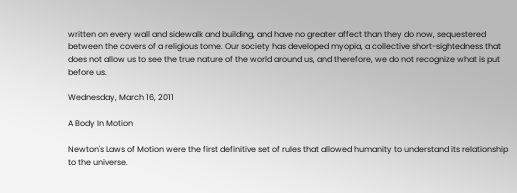written on every wall and sidewalk and building, and have no greater affect than they do now, sequestered between the covers of a religious tome. Our society has developed myopia, a collective short-sightedness that does not allow us to see the true nature of the world around us, and therefore, we do not recognize what is put before us.

Wednesday, March 16, 2011

A Body In Motion

Newton's Laws of Motion were the first definitive set of rules that allowed humanity to understand its relationship to the universe.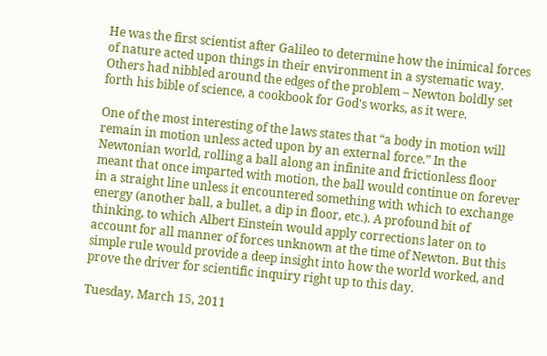He was the first scientist after Galileo to determine how the inimical forces of nature acted upon things in their environment in a systematic way. Others had nibbled around the edges of the problem – Newton boldly set forth his bible of science, a cookbook for God's works, as it were.

One of the most interesting of the laws states that “a body in motion will remain in motion unless acted upon by an external force.” In the Newtonian world, rolling a ball along an infinite and frictionless floor meant that once imparted with motion, the ball would continue on forever in a straight line unless it encountered something with which to exchange energy (another ball, a bullet, a dip in floor, etc.). A profound bit of thinking, to which Albert Einstein would apply corrections later on to account for all manner of forces unknown at the time of Newton. But this simple rule would provide a deep insight into how the world worked, and prove the driver for scientific inquiry right up to this day.

Tuesday, March 15, 2011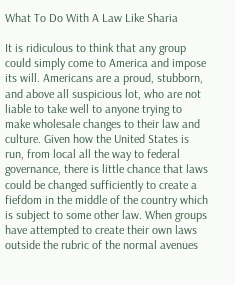What To Do With A Law Like Sharia

It is ridiculous to think that any group could simply come to America and impose its will. Americans are a proud, stubborn, and above all suspicious lot, who are not liable to take well to anyone trying to make wholesale changes to their law and culture. Given how the United States is run, from local all the way to federal governance, there is little chance that laws could be changed sufficiently to create a fiefdom in the middle of the country which is subject to some other law. When groups have attempted to create their own laws outside the rubric of the normal avenues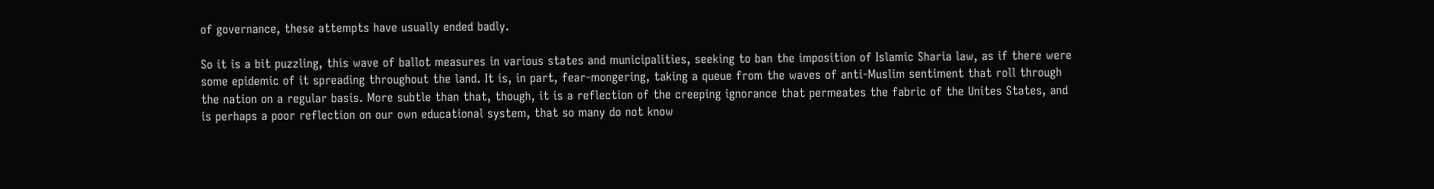of governance, these attempts have usually ended badly.

So it is a bit puzzling, this wave of ballot measures in various states and municipalities, seeking to ban the imposition of Islamic Sharia law, as if there were some epidemic of it spreading throughout the land. It is, in part, fear-mongering, taking a queue from the waves of anti-Muslim sentiment that roll through the nation on a regular basis. More subtle than that, though, it is a reflection of the creeping ignorance that permeates the fabric of the Unites States, and is perhaps a poor reflection on our own educational system, that so many do not know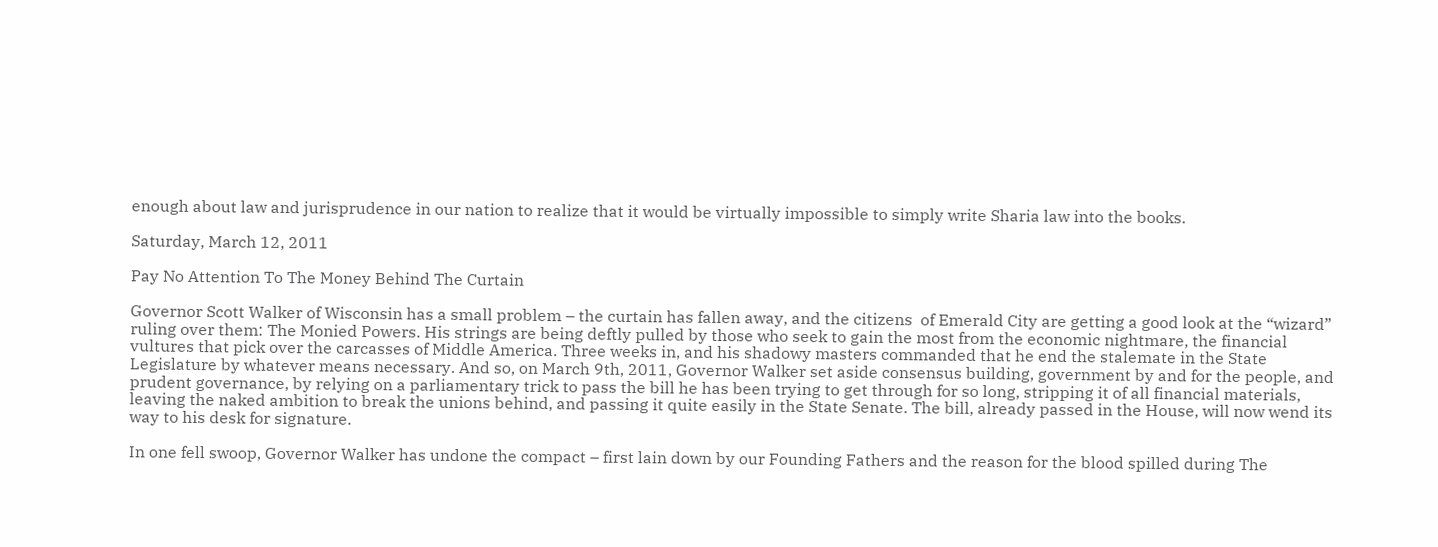enough about law and jurisprudence in our nation to realize that it would be virtually impossible to simply write Sharia law into the books.

Saturday, March 12, 2011

Pay No Attention To The Money Behind The Curtain

Governor Scott Walker of Wisconsin has a small problem – the curtain has fallen away, and the citizens  of Emerald City are getting a good look at the “wizard” ruling over them: The Monied Powers. His strings are being deftly pulled by those who seek to gain the most from the economic nightmare, the financial vultures that pick over the carcasses of Middle America. Three weeks in, and his shadowy masters commanded that he end the stalemate in the State Legislature by whatever means necessary. And so, on March 9th, 2011, Governor Walker set aside consensus building, government by and for the people, and prudent governance, by relying on a parliamentary trick to pass the bill he has been trying to get through for so long, stripping it of all financial materials, leaving the naked ambition to break the unions behind, and passing it quite easily in the State Senate. The bill, already passed in the House, will now wend its way to his desk for signature.

In one fell swoop, Governor Walker has undone the compact – first lain down by our Founding Fathers and the reason for the blood spilled during The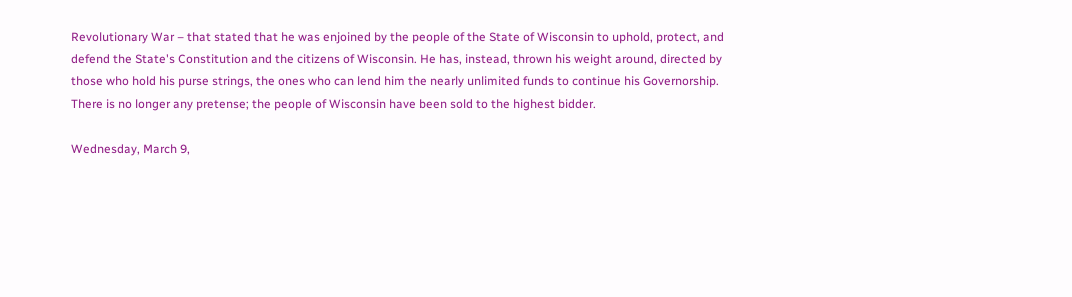Revolutionary War – that stated that he was enjoined by the people of the State of Wisconsin to uphold, protect, and defend the State's Constitution and the citizens of Wisconsin. He has, instead, thrown his weight around, directed by those who hold his purse strings, the ones who can lend him the nearly unlimited funds to continue his Governorship. There is no longer any pretense; the people of Wisconsin have been sold to the highest bidder.

Wednesday, March 9,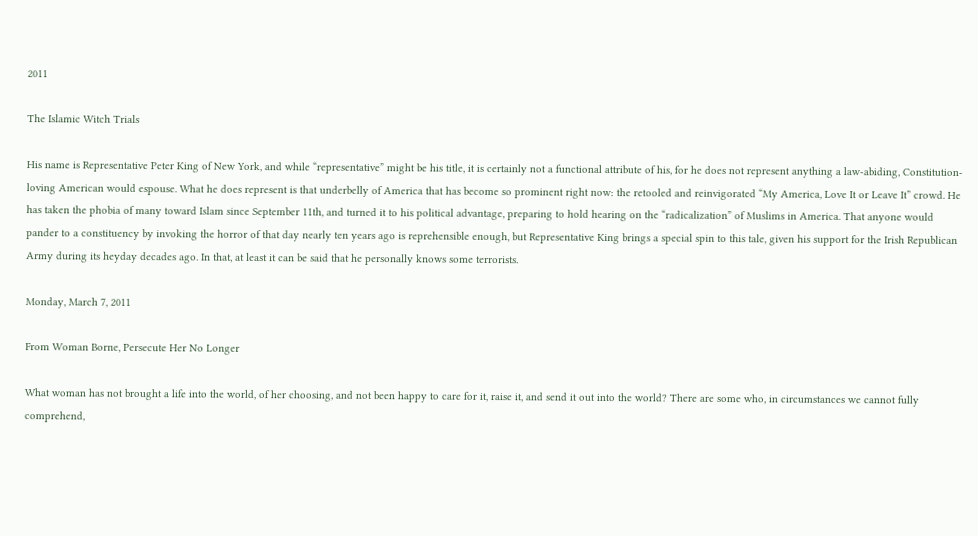2011

The Islamic Witch Trials

His name is Representative Peter King of New York, and while “representative” might be his title, it is certainly not a functional attribute of his, for he does not represent anything a law-abiding, Constitution-loving American would espouse. What he does represent is that underbelly of America that has become so prominent right now: the retooled and reinvigorated “My America, Love It or Leave It” crowd. He has taken the phobia of many toward Islam since September 11th, and turned it to his political advantage, preparing to hold hearing on the “radicalization” of Muslims in America. That anyone would pander to a constituency by invoking the horror of that day nearly ten years ago is reprehensible enough, but Representative King brings a special spin to this tale, given his support for the Irish Republican Army during its heyday decades ago. In that, at least it can be said that he personally knows some terrorists.

Monday, March 7, 2011

From Woman Borne, Persecute Her No Longer

What woman has not brought a life into the world, of her choosing, and not been happy to care for it, raise it, and send it out into the world? There are some who, in circumstances we cannot fully comprehend,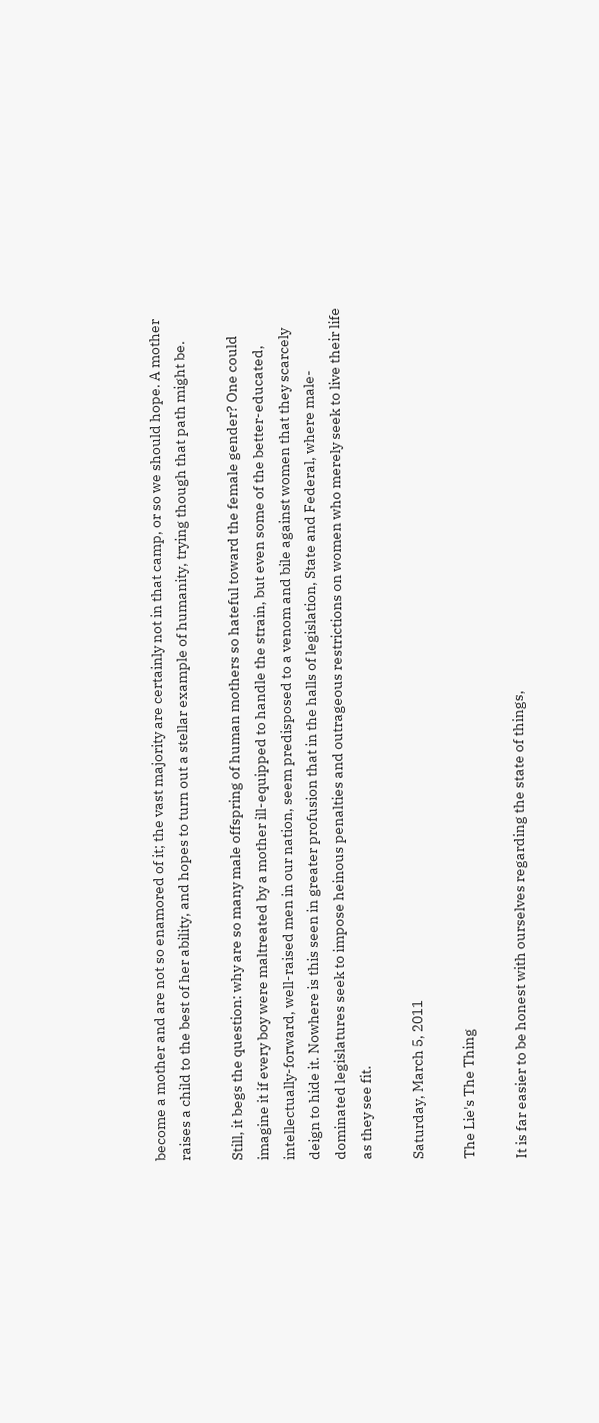become a mother and are not so enamored of it; the vast majority are certainly not in that camp, or so we should hope. A mother raises a child to the best of her ability, and hopes to turn out a stellar example of humanity, trying though that path might be.

Still, it begs the question: why are so many male offspring of human mothers so hateful toward the female gender? One could imagine it if every boy were maltreated by a mother ill-equipped to handle the strain, but even some of the better-educated, intellectually-forward, well-raised men in our nation, seem predisposed to a venom and bile against women that they scarcely deign to hide it. Nowhere is this seen in greater profusion that in the halls of legislation, State and Federal, where male-dominated legislatures seek to impose heinous penalties and outrageous restrictions on women who merely seek to live their life as they see fit.

Saturday, March 5, 2011

The Lie's The Thing

It is far easier to be honest with ourselves regarding the state of things,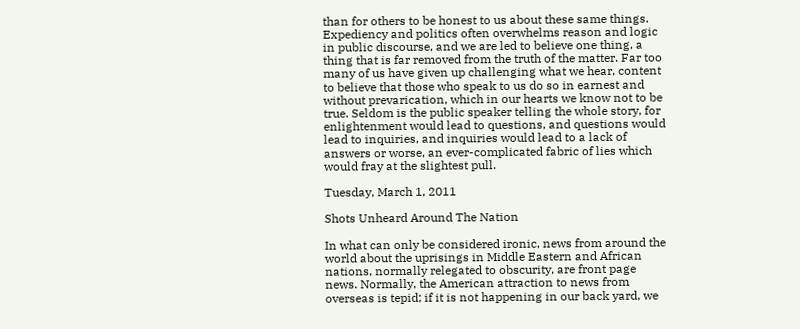than for others to be honest to us about these same things. Expediency and politics often overwhelms reason and logic in public discourse, and we are led to believe one thing, a thing that is far removed from the truth of the matter. Far too many of us have given up challenging what we hear, content to believe that those who speak to us do so in earnest and without prevarication, which in our hearts we know not to be true. Seldom is the public speaker telling the whole story, for enlightenment would lead to questions, and questions would lead to inquiries, and inquiries would lead to a lack of answers or worse, an ever-complicated fabric of lies which would fray at the slightest pull.

Tuesday, March 1, 2011

Shots Unheard Around The Nation

In what can only be considered ironic, news from around the world about the uprisings in Middle Eastern and African nations, normally relegated to obscurity, are front page news. Normally, the American attraction to news from overseas is tepid; if it is not happening in our back yard, we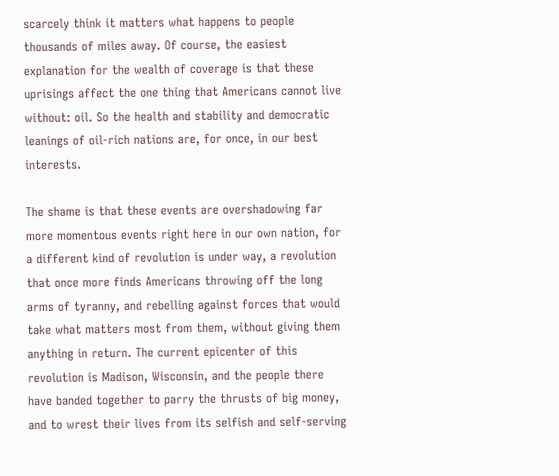scarcely think it matters what happens to people thousands of miles away. Of course, the easiest explanation for the wealth of coverage is that these uprisings affect the one thing that Americans cannot live without: oil. So the health and stability and democratic leanings of oil-rich nations are, for once, in our best interests.

The shame is that these events are overshadowing far more momentous events right here in our own nation, for a different kind of revolution is under way, a revolution that once more finds Americans throwing off the long arms of tyranny, and rebelling against forces that would take what matters most from them, without giving them anything in return. The current epicenter of this revolution is Madison, Wisconsin, and the people there have banded together to parry the thrusts of big money, and to wrest their lives from its selfish and self-serving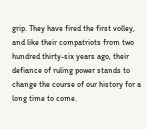grip. They have fired the first volley, and like their compatriots from two hundred thirty-six years ago, their defiance of ruling power stands to change the course of our history for a long time to come.